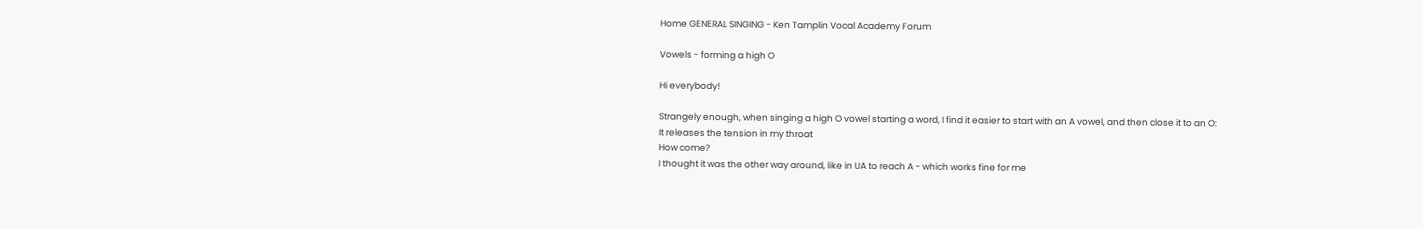Home GENERAL SINGING - Ken Tamplin Vocal Academy Forum

Vowels - forming a high O

Hi everybody!

Strangely enough, when singing a high O vowel starting a word, I find it easier to start with an A vowel, and then close it to an O:
It releases the tension in my throat
How come?
I thought it was the other way around, like in UA to reach A - which works fine for me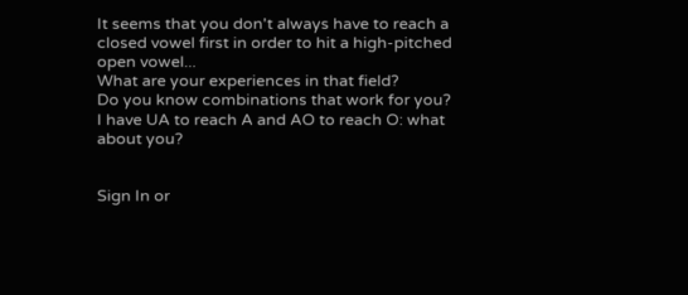It seems that you don't always have to reach a closed vowel first in order to hit a high-pitched open vowel...
What are your experiences in that field?
Do you know combinations that work for you?
I have UA to reach A and AO to reach O: what about you?


Sign In or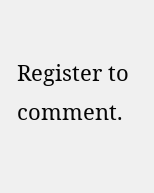Register to comment.